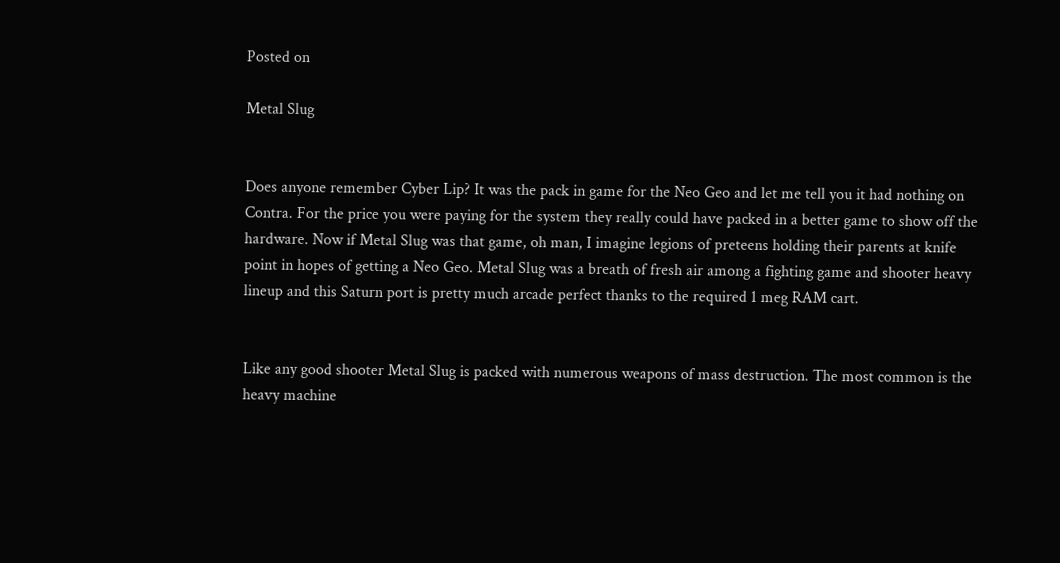Posted on

Metal Slug


Does anyone remember Cyber Lip? It was the pack in game for the Neo Geo and let me tell you it had nothing on Contra. For the price you were paying for the system they really could have packed in a better game to show off the hardware. Now if Metal Slug was that game, oh man, I imagine legions of preteens holding their parents at knife point in hopes of getting a Neo Geo. Metal Slug was a breath of fresh air among a fighting game and shooter heavy lineup and this Saturn port is pretty much arcade perfect thanks to the required 1 meg RAM cart.


Like any good shooter Metal Slug is packed with numerous weapons of mass destruction. The most common is the heavy machine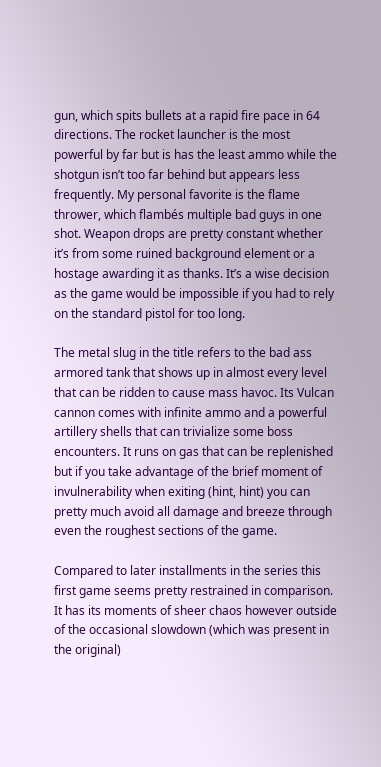gun, which spits bullets at a rapid fire pace in 64 directions. The rocket launcher is the most powerful by far but is has the least ammo while the shotgun isn’t too far behind but appears less frequently. My personal favorite is the flame thrower, which flambés multiple bad guys in one shot. Weapon drops are pretty constant whether it’s from some ruined background element or a hostage awarding it as thanks. It’s a wise decision as the game would be impossible if you had to rely on the standard pistol for too long.

The metal slug in the title refers to the bad ass armored tank that shows up in almost every level that can be ridden to cause mass havoc. Its Vulcan cannon comes with infinite ammo and a powerful artillery shells that can trivialize some boss encounters. It runs on gas that can be replenished but if you take advantage of the brief moment of invulnerability when exiting (hint, hint) you can pretty much avoid all damage and breeze through even the roughest sections of the game.

Compared to later installments in the series this first game seems pretty restrained in comparison. It has its moments of sheer chaos however outside of the occasional slowdown (which was present in the original)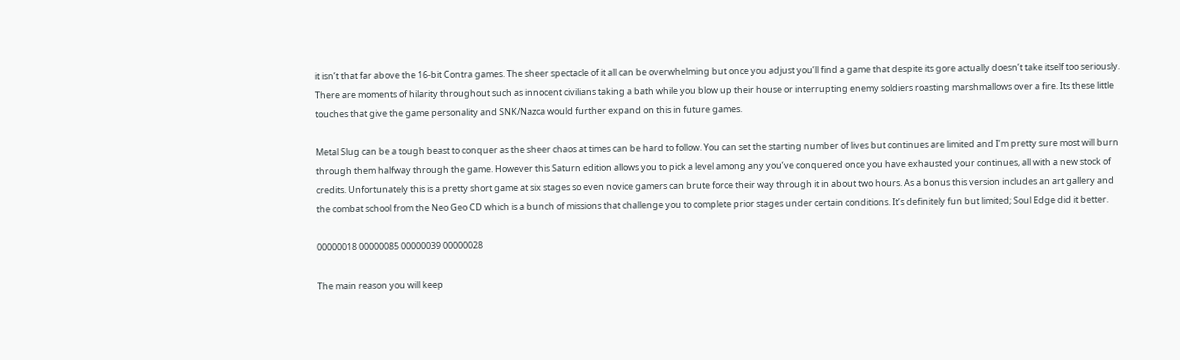it isn’t that far above the 16-bit Contra games. The sheer spectacle of it all can be overwhelming but once you adjust you’ll find a game that despite its gore actually doesn’t take itself too seriously. There are moments of hilarity throughout such as innocent civilians taking a bath while you blow up their house or interrupting enemy soldiers roasting marshmallows over a fire. Its these little touches that give the game personality and SNK/Nazca would further expand on this in future games.

Metal Slug can be a tough beast to conquer as the sheer chaos at times can be hard to follow. You can set the starting number of lives but continues are limited and I’m pretty sure most will burn through them halfway through the game. However this Saturn edition allows you to pick a level among any you’ve conquered once you have exhausted your continues, all with a new stock of credits. Unfortunately this is a pretty short game at six stages so even novice gamers can brute force their way through it in about two hours. As a bonus this version includes an art gallery and the combat school from the Neo Geo CD which is a bunch of missions that challenge you to complete prior stages under certain conditions. It’s definitely fun but limited; Soul Edge did it better.

00000018 00000085 00000039 00000028

The main reason you will keep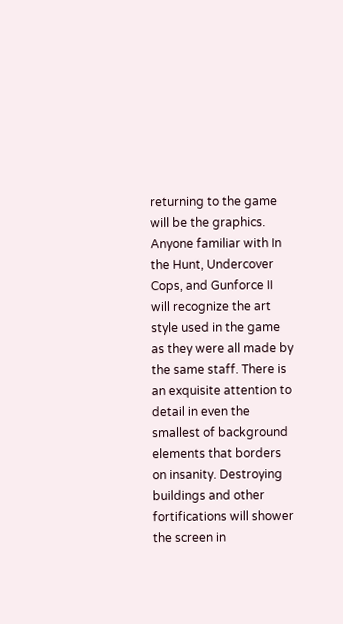returning to the game will be the graphics. Anyone familiar with In the Hunt, Undercover Cops, and Gunforce II will recognize the art style used in the game as they were all made by the same staff. There is an exquisite attention to detail in even the smallest of background elements that borders on insanity. Destroying buildings and other fortifications will shower the screen in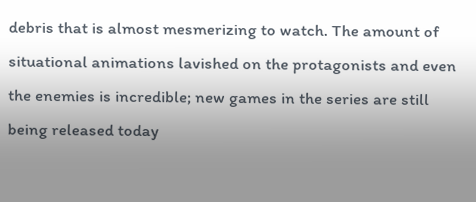debris that is almost mesmerizing to watch. The amount of situational animations lavished on the protagonists and even the enemies is incredible; new games in the series are still being released today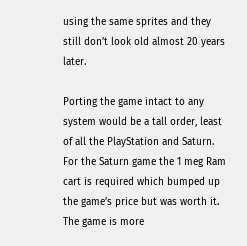using the same sprites and they still don’t look old almost 20 years later.

Porting the game intact to any system would be a tall order, least of all the PlayStation and Saturn. For the Saturn game the 1 meg Ram cart is required which bumped up the game’s price but was worth it. The game is more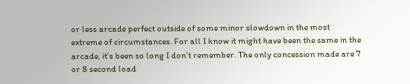or less arcade perfect outside of some minor slowdown in the most extreme of circumstances. For all I know it might have been the same in the arcade, it’s been so long I don’t remember. The only concession made are 7 or 8 second load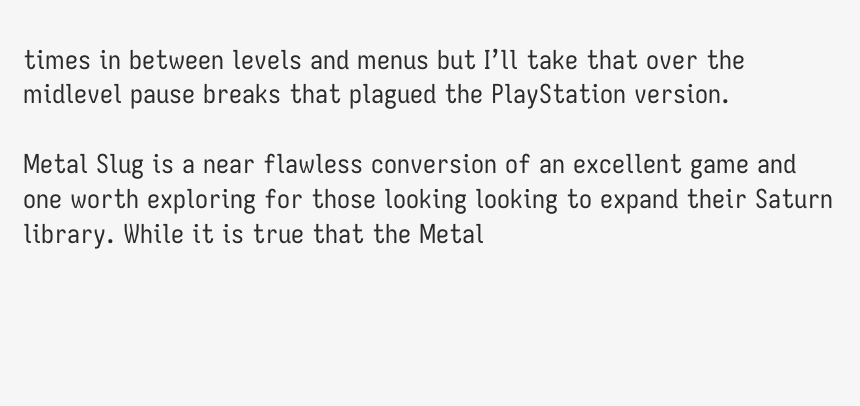times in between levels and menus but I’ll take that over the midlevel pause breaks that plagued the PlayStation version.

Metal Slug is a near flawless conversion of an excellent game and one worth exploring for those looking looking to expand their Saturn library. While it is true that the Metal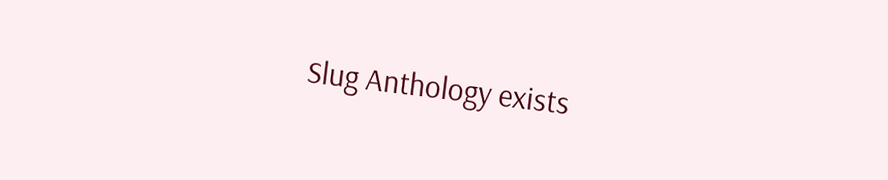Slug Anthology exists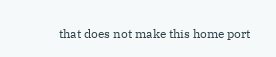that does not make this home port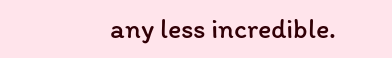any less incredible.